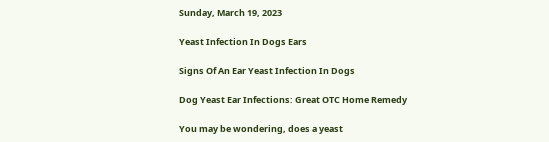Sunday, March 19, 2023

Yeast Infection In Dogs Ears

Signs Of An Ear Yeast Infection In Dogs

Dog Yeast Ear Infections: Great OTC Home Remedy

You may be wondering, does a yeast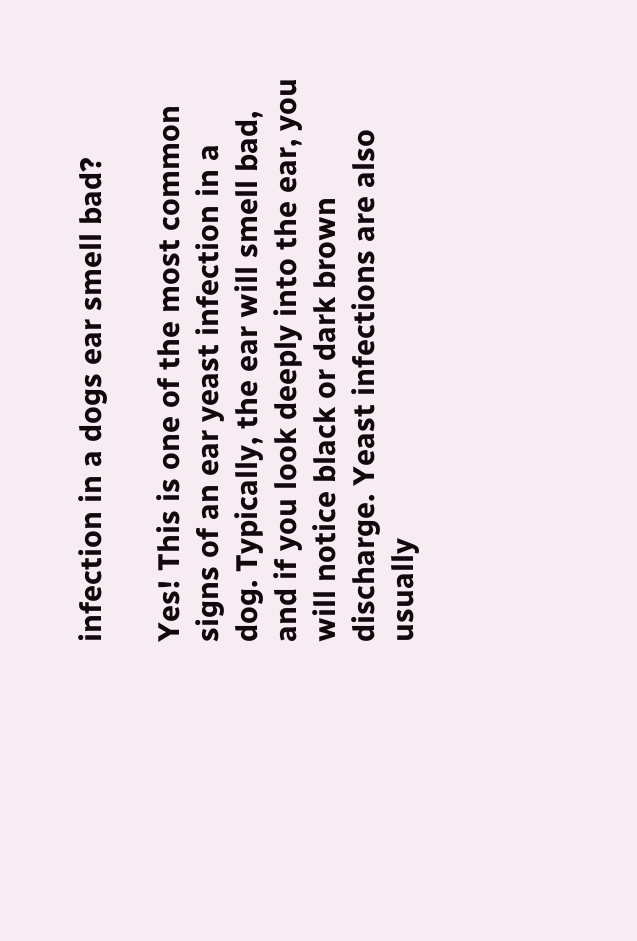infection in a dogs ear smell bad?

Yes! This is one of the most common signs of an ear yeast infection in a dog. Typically, the ear will smell bad, and if you look deeply into the ear, you will notice black or dark brown discharge. Yeast infections are also usually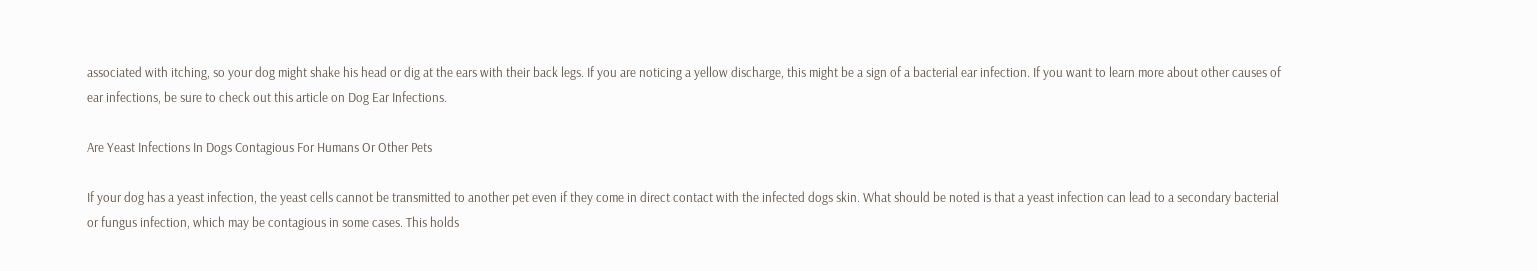associated with itching, so your dog might shake his head or dig at the ears with their back legs. If you are noticing a yellow discharge, this might be a sign of a bacterial ear infection. If you want to learn more about other causes of ear infections, be sure to check out this article on Dog Ear Infections.

Are Yeast Infections In Dogs Contagious For Humans Or Other Pets

If your dog has a yeast infection, the yeast cells cannot be transmitted to another pet even if they come in direct contact with the infected dogs skin. What should be noted is that a yeast infection can lead to a secondary bacterial or fungus infection, which may be contagious in some cases. This holds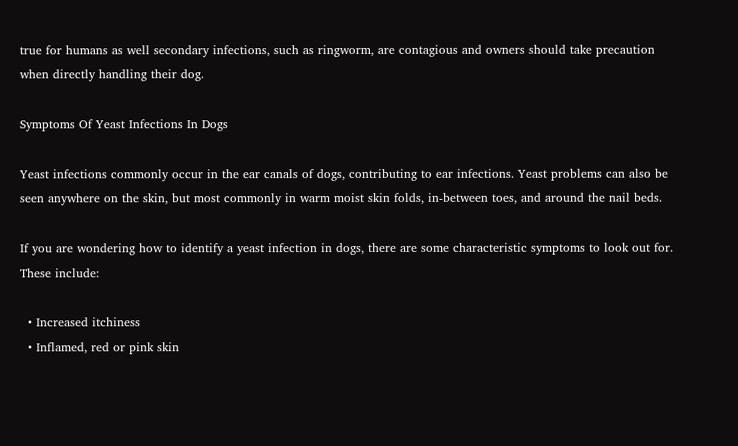true for humans as well secondary infections, such as ringworm, are contagious and owners should take precaution when directly handling their dog.

Symptoms Of Yeast Infections In Dogs

Yeast infections commonly occur in the ear canals of dogs, contributing to ear infections. Yeast problems can also be seen anywhere on the skin, but most commonly in warm moist skin folds, in-between toes, and around the nail beds.

If you are wondering how to identify a yeast infection in dogs, there are some characteristic symptoms to look out for. These include:

  • Increased itchiness
  • Inflamed, red or pink skin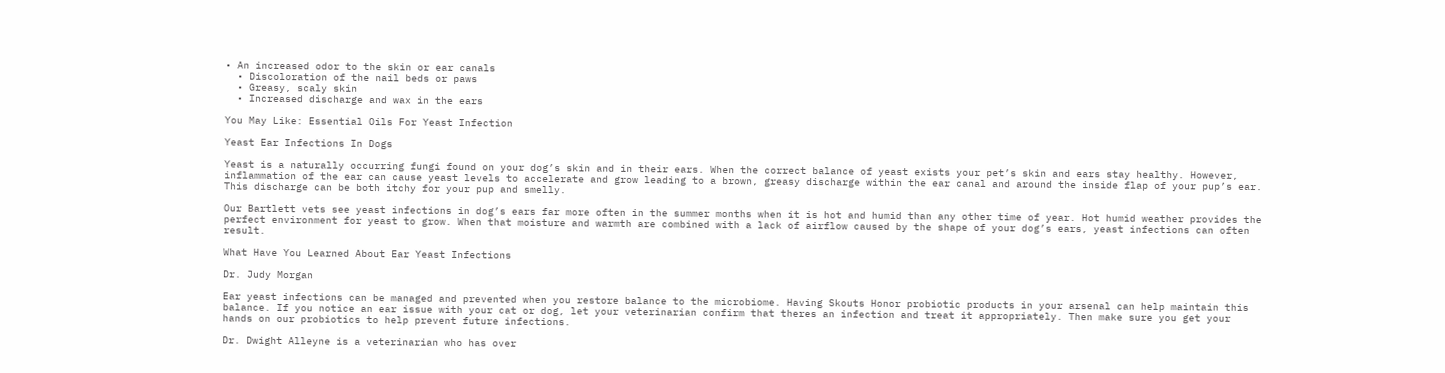• An increased odor to the skin or ear canals
  • Discoloration of the nail beds or paws
  • Greasy, scaly skin
  • Increased discharge and wax in the ears

You May Like: Essential Oils For Yeast Infection

Yeast Ear Infections In Dogs

Yeast is a naturally occurring fungi found on your dog’s skin and in their ears. When the correct balance of yeast exists your pet’s skin and ears stay healthy. However, inflammation of the ear can cause yeast levels to accelerate and grow leading to a brown, greasy discharge within the ear canal and around the inside flap of your pup’s ear. This discharge can be both itchy for your pup and smelly.

Our Bartlett vets see yeast infections in dog’s ears far more often in the summer months when it is hot and humid than any other time of year. Hot humid weather provides the perfect environment for yeast to grow. When that moisture and warmth are combined with a lack of airflow caused by the shape of your dog’s ears, yeast infections can often result.

What Have You Learned About Ear Yeast Infections

Dr. Judy Morgan

Ear yeast infections can be managed and prevented when you restore balance to the microbiome. Having Skouts Honor probiotic products in your arsenal can help maintain this balance. If you notice an ear issue with your cat or dog, let your veterinarian confirm that theres an infection and treat it appropriately. Then make sure you get your hands on our probiotics to help prevent future infections.

Dr. Dwight Alleyne is a veterinarian who has over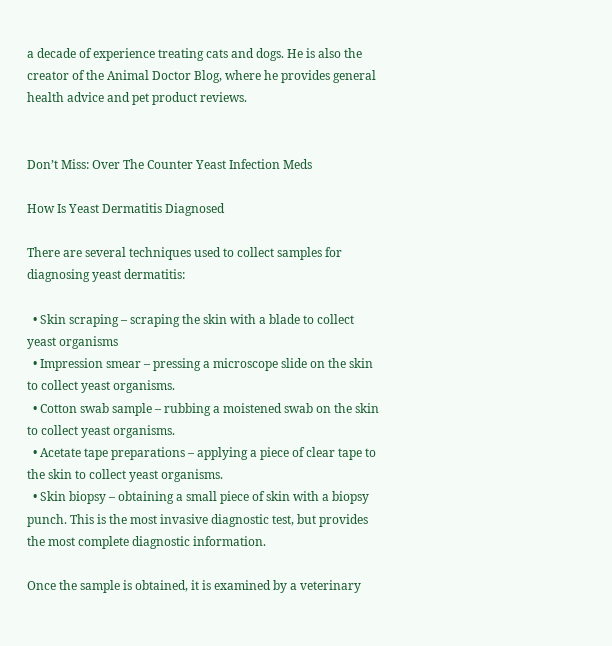a decade of experience treating cats and dogs. He is also the creator of the Animal Doctor Blog, where he provides general health advice and pet product reviews.


Don’t Miss: Over The Counter Yeast Infection Meds

How Is Yeast Dermatitis Diagnosed

There are several techniques used to collect samples for diagnosing yeast dermatitis:

  • Skin scraping – scraping the skin with a blade to collect yeast organisms
  • Impression smear – pressing a microscope slide on the skin to collect yeast organisms.
  • Cotton swab sample – rubbing a moistened swab on the skin to collect yeast organisms.
  • Acetate tape preparations – applying a piece of clear tape to the skin to collect yeast organisms.
  • Skin biopsy – obtaining a small piece of skin with a biopsy punch. This is the most invasive diagnostic test, but provides the most complete diagnostic information.

Once the sample is obtained, it is examined by a veterinary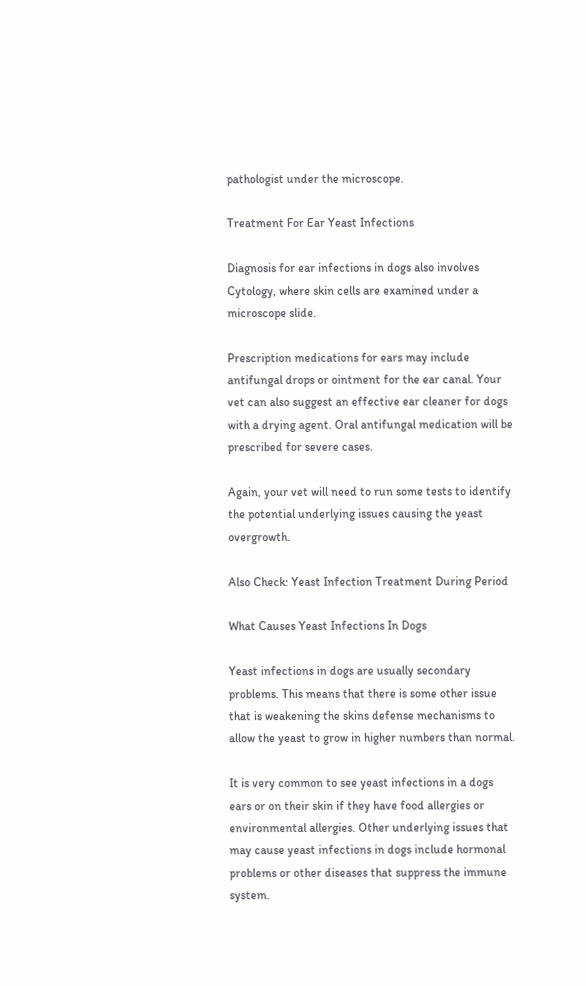pathologist under the microscope.

Treatment For Ear Yeast Infections

Diagnosis for ear infections in dogs also involves Cytology, where skin cells are examined under a microscope slide.

Prescription medications for ears may include antifungal drops or ointment for the ear canal. Your vet can also suggest an effective ear cleaner for dogs with a drying agent. Oral antifungal medication will be prescribed for severe cases.

Again, your vet will need to run some tests to identify the potential underlying issues causing the yeast overgrowth.

Also Check: Yeast Infection Treatment During Period

What Causes Yeast Infections In Dogs

Yeast infections in dogs are usually secondary problems. This means that there is some other issue that is weakening the skins defense mechanisms to allow the yeast to grow in higher numbers than normal.

It is very common to see yeast infections in a dogs ears or on their skin if they have food allergies or environmental allergies. Other underlying issues that may cause yeast infections in dogs include hormonal problems or other diseases that suppress the immune system.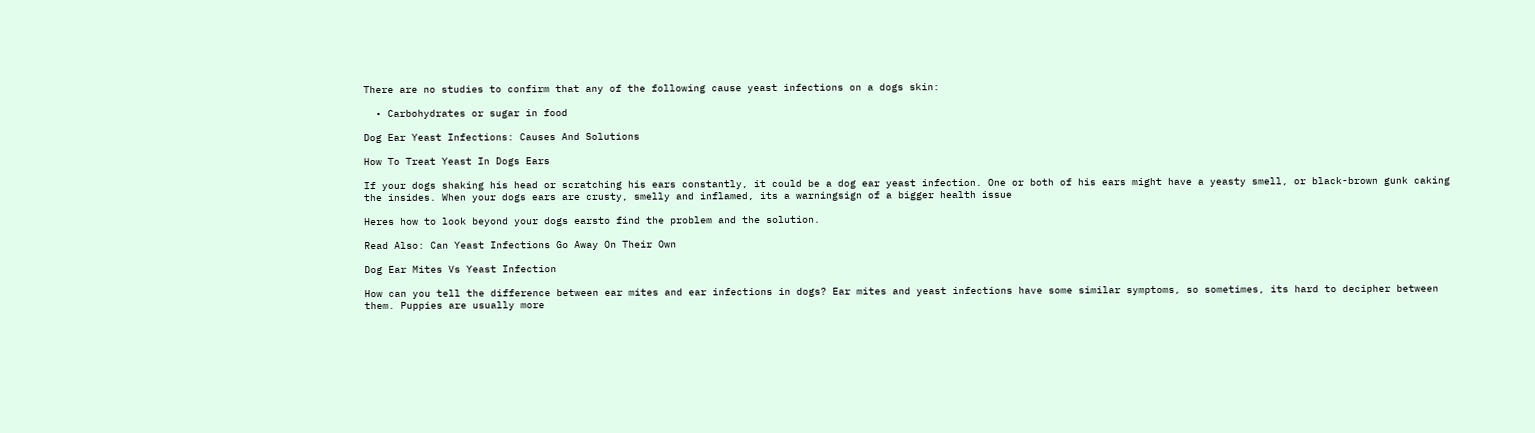There are no studies to confirm that any of the following cause yeast infections on a dogs skin:

  • Carbohydrates or sugar in food

Dog Ear Yeast Infections: Causes And Solutions

How To Treat Yeast In Dogs Ears

If your dogs shaking his head or scratching his ears constantly, it could be a dog ear yeast infection. One or both of his ears might have a yeasty smell, or black-brown gunk caking the insides. When your dogs ears are crusty, smelly and inflamed, its a warningsign of a bigger health issue

Heres how to look beyond your dogs earsto find the problem and the solution.

Read Also: Can Yeast Infections Go Away On Their Own

Dog Ear Mites Vs Yeast Infection

How can you tell the difference between ear mites and ear infections in dogs? Ear mites and yeast infections have some similar symptoms, so sometimes, its hard to decipher between them. Puppies are usually more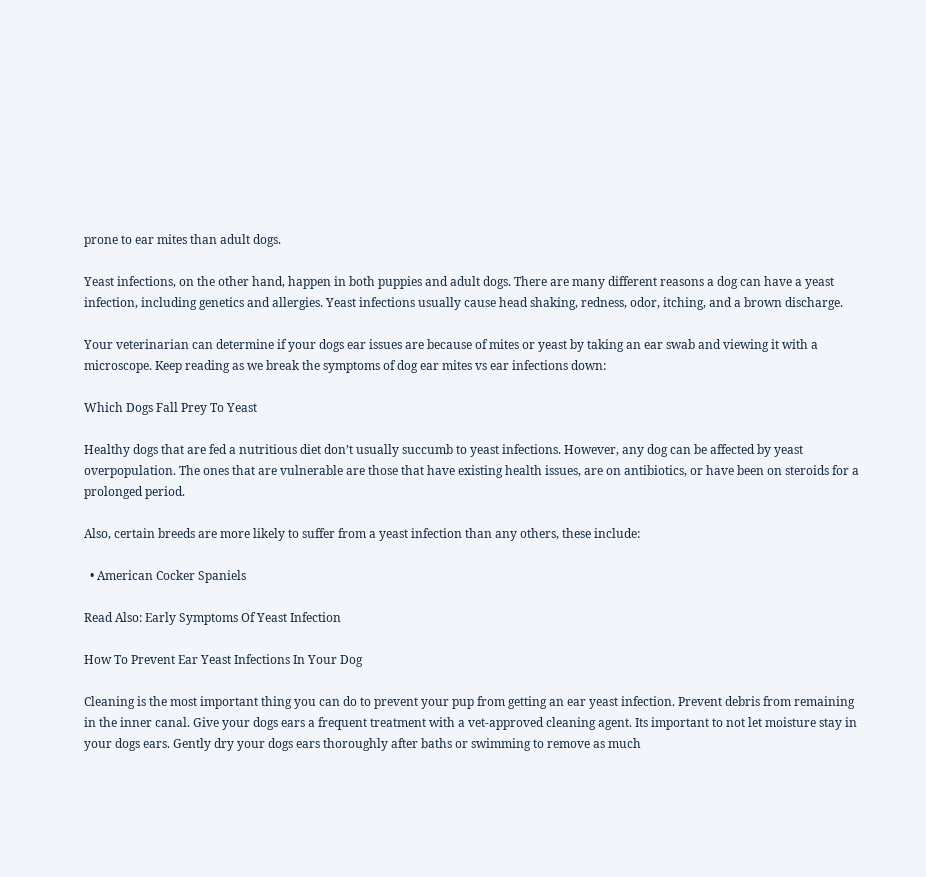prone to ear mites than adult dogs.

Yeast infections, on the other hand, happen in both puppies and adult dogs. There are many different reasons a dog can have a yeast infection, including genetics and allergies. Yeast infections usually cause head shaking, redness, odor, itching, and a brown discharge.

Your veterinarian can determine if your dogs ear issues are because of mites or yeast by taking an ear swab and viewing it with a microscope. Keep reading as we break the symptoms of dog ear mites vs ear infections down:

Which Dogs Fall Prey To Yeast

Healthy dogs that are fed a nutritious diet don’t usually succumb to yeast infections. However, any dog can be affected by yeast overpopulation. The ones that are vulnerable are those that have existing health issues, are on antibiotics, or have been on steroids for a prolonged period.

Also, certain breeds are more likely to suffer from a yeast infection than any others, these include:

  • American Cocker Spaniels

Read Also: Early Symptoms Of Yeast Infection

How To Prevent Ear Yeast Infections In Your Dog

Cleaning is the most important thing you can do to prevent your pup from getting an ear yeast infection. Prevent debris from remaining in the inner canal. Give your dogs ears a frequent treatment with a vet-approved cleaning agent. Its important to not let moisture stay in your dogs ears. Gently dry your dogs ears thoroughly after baths or swimming to remove as much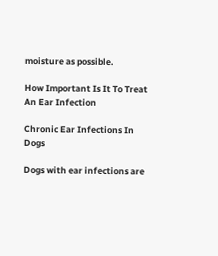moisture as possible.

How Important Is It To Treat An Ear Infection

Chronic Ear Infections In Dogs

Dogs with ear infections are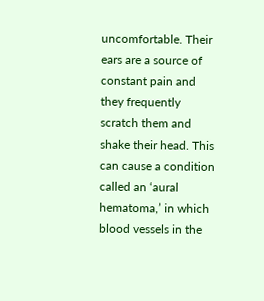uncomfortable. Their ears are a source of constant pain and they frequently scratch them and shake their head. This can cause a condition called an ‘aural hematoma,’ in which blood vessels in the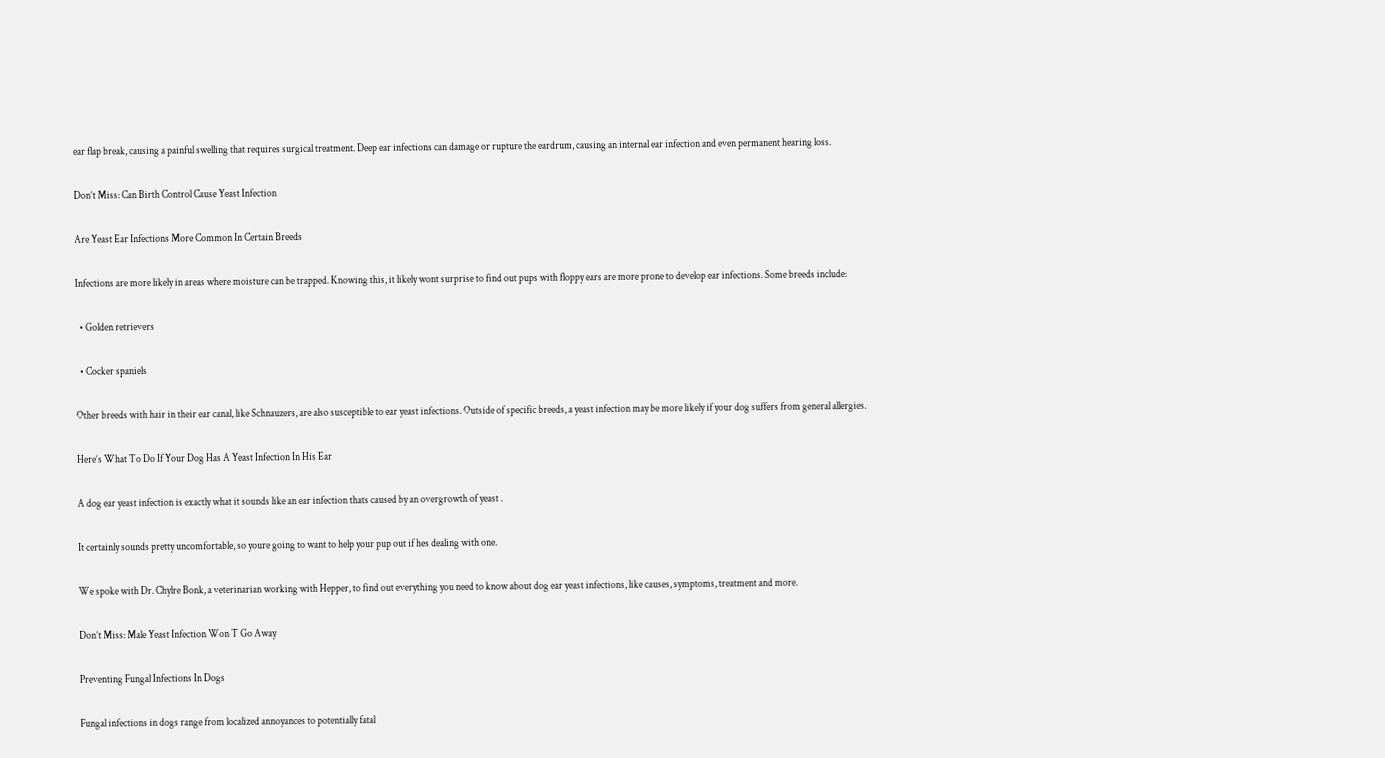ear flap break, causing a painful swelling that requires surgical treatment. Deep ear infections can damage or rupture the eardrum, causing an internal ear infection and even permanent hearing loss.

Don’t Miss: Can Birth Control Cause Yeast Infection

Are Yeast Ear Infections More Common In Certain Breeds

Infections are more likely in areas where moisture can be trapped. Knowing this, it likely wont surprise to find out pups with floppy ears are more prone to develop ear infections. Some breeds include:

  • Golden retrievers

  • Cocker spaniels

Other breeds with hair in their ear canal, like Schnauzers, are also susceptible to ear yeast infections. Outside of specific breeds, a yeast infection may be more likely if your dog suffers from general allergies.

Here’s What To Do If Your Dog Has A Yeast Infection In His Ear

A dog ear yeast infection is exactly what it sounds like an ear infection thats caused by an overgrowth of yeast .

It certainly sounds pretty uncomfortable, so youre going to want to help your pup out if hes dealing with one.

We spoke with Dr. Chylre Bonk, a veterinarian working with Hepper, to find out everything you need to know about dog ear yeast infections, like causes, symptoms, treatment and more.

Don’t Miss: Male Yeast Infection Won T Go Away

Preventing Fungal Infections In Dogs

Fungal infections in dogs range from localized annoyances to potentially fatal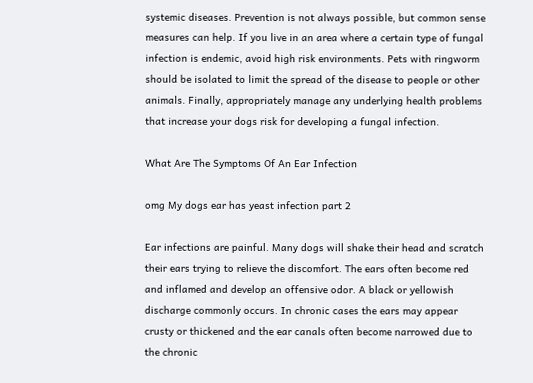systemic diseases. Prevention is not always possible, but common sense measures can help. If you live in an area where a certain type of fungal infection is endemic, avoid high risk environments. Pets with ringworm should be isolated to limit the spread of the disease to people or other animals. Finally, appropriately manage any underlying health problems that increase your dogs risk for developing a fungal infection.

What Are The Symptoms Of An Ear Infection

omg My dogs ear has yeast infection part 2

Ear infections are painful. Many dogs will shake their head and scratch their ears trying to relieve the discomfort. The ears often become red and inflamed and develop an offensive odor. A black or yellowish discharge commonly occurs. In chronic cases the ears may appear crusty or thickened and the ear canals often become narrowed due to the chronic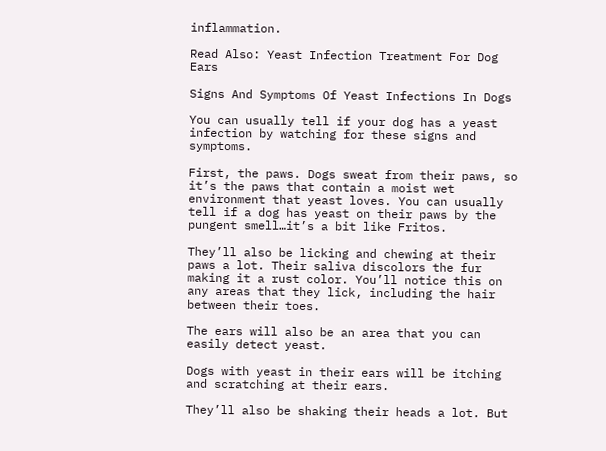inflammation.

Read Also: Yeast Infection Treatment For Dog Ears

Signs And Symptoms Of Yeast Infections In Dogs

You can usually tell if your dog has a yeast infection by watching for these signs and symptoms.

First, the paws. Dogs sweat from their paws, so it’s the paws that contain a moist wet environment that yeast loves. You can usually tell if a dog has yeast on their paws by the pungent smell…it’s a bit like Fritos.

They’ll also be licking and chewing at their paws a lot. Their saliva discolors the fur making it a rust color. You’ll notice this on any areas that they lick, including the hair between their toes.

The ears will also be an area that you can easily detect yeast.

Dogs with yeast in their ears will be itching and scratching at their ears.

They’ll also be shaking their heads a lot. But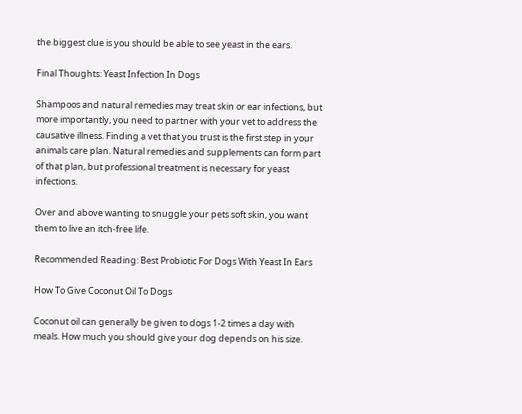the biggest clue is you should be able to see yeast in the ears.

Final Thoughts: Yeast Infection In Dogs

Shampoos and natural remedies may treat skin or ear infections, but more importantly, you need to partner with your vet to address the causative illness. Finding a vet that you trust is the first step in your animals care plan. Natural remedies and supplements can form part of that plan, but professional treatment is necessary for yeast infections.

Over and above wanting to snuggle your pets soft skin, you want them to live an itch-free life.

Recommended Reading: Best Probiotic For Dogs With Yeast In Ears

How To Give Coconut Oil To Dogs

Coconut oil can generally be given to dogs 1-2 times a day with meals. How much you should give your dog depends on his size.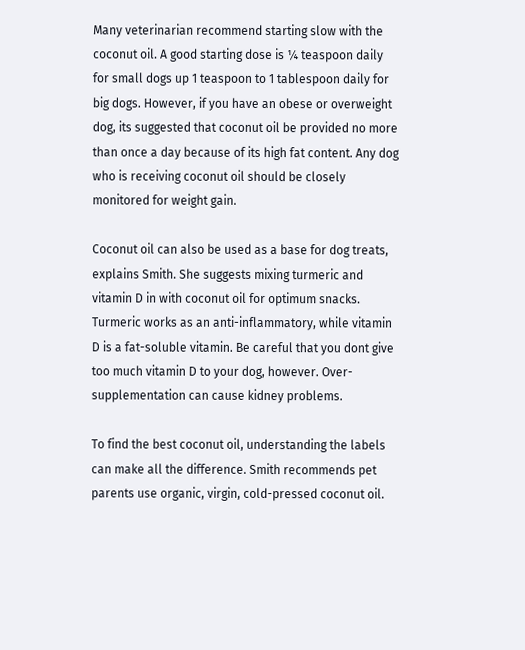Many veterinarian recommend starting slow with the coconut oil. A good starting dose is ¼ teaspoon daily for small dogs up 1 teaspoon to 1 tablespoon daily for big dogs. However, if you have an obese or overweight dog, its suggested that coconut oil be provided no more than once a day because of its high fat content. Any dog who is receiving coconut oil should be closely monitored for weight gain.

Coconut oil can also be used as a base for dog treats, explains Smith. She suggests mixing turmeric and vitamin D in with coconut oil for optimum snacks. Turmeric works as an anti-inflammatory, while vitamin D is a fat-soluble vitamin. Be careful that you dont give too much vitamin D to your dog, however. Over-supplementation can cause kidney problems.

To find the best coconut oil, understanding the labels can make all the difference. Smith recommends pet parents use organic, virgin, cold-pressed coconut oil.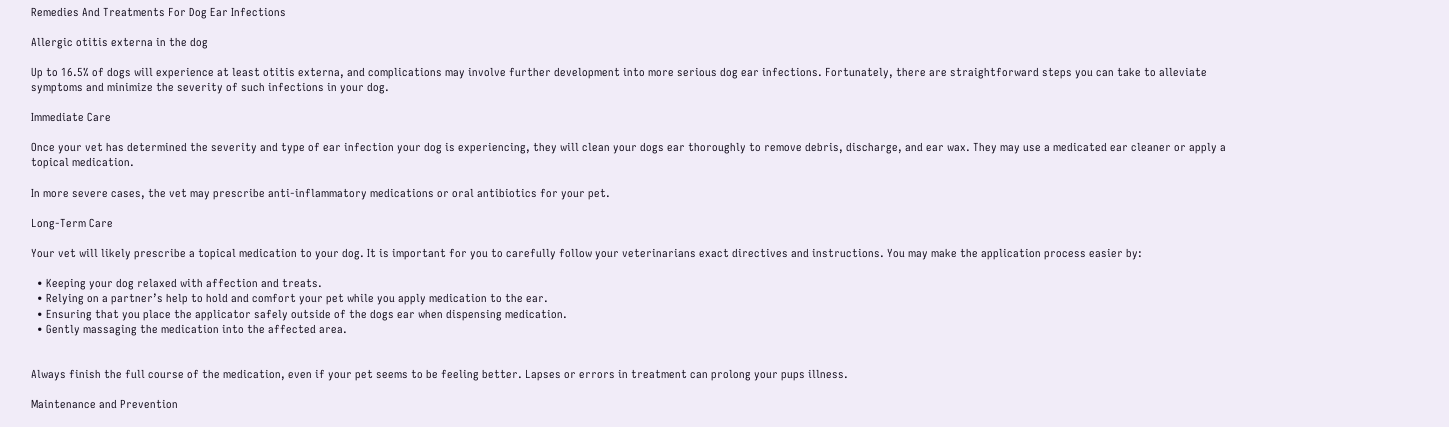Remedies And Treatments For Dog Ear Infections

Allergic otitis externa in the dog

Up to 16.5% of dogs will experience at least otitis externa, and complications may involve further development into more serious dog ear infections. Fortunately, there are straightforward steps you can take to alleviate symptoms and minimize the severity of such infections in your dog.

Immediate Care

Once your vet has determined the severity and type of ear infection your dog is experiencing, they will clean your dogs ear thoroughly to remove debris, discharge, and ear wax. They may use a medicated ear cleaner or apply a topical medication.

In more severe cases, the vet may prescribe anti-inflammatory medications or oral antibiotics for your pet.

Long-Term Care

Your vet will likely prescribe a topical medication to your dog. It is important for you to carefully follow your veterinarians exact directives and instructions. You may make the application process easier by:

  • Keeping your dog relaxed with affection and treats.
  • Relying on a partner’s help to hold and comfort your pet while you apply medication to the ear.
  • Ensuring that you place the applicator safely outside of the dogs ear when dispensing medication.
  • Gently massaging the medication into the affected area.


Always finish the full course of the medication, even if your pet seems to be feeling better. Lapses or errors in treatment can prolong your pups illness.

Maintenance and Prevention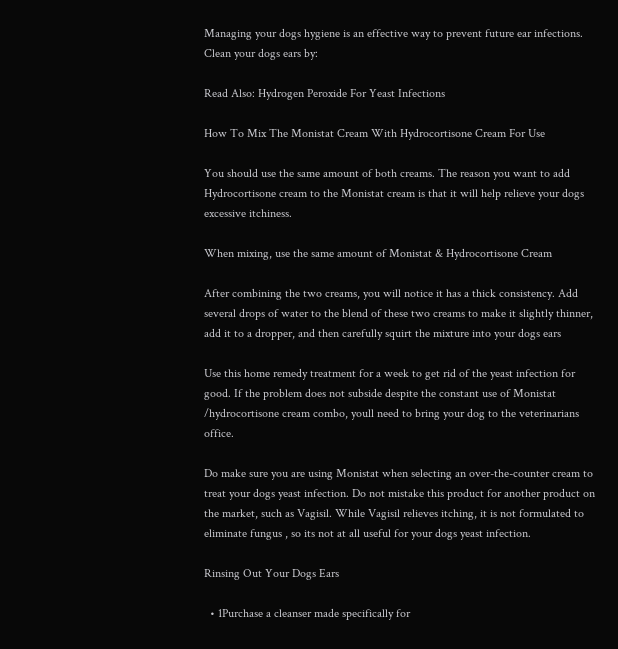Managing your dogs hygiene is an effective way to prevent future ear infections. Clean your dogs ears by:

Read Also: Hydrogen Peroxide For Yeast Infections

How To Mix The Monistat Cream With Hydrocortisone Cream For Use

You should use the same amount of both creams. The reason you want to add Hydrocortisone cream to the Monistat cream is that it will help relieve your dogs excessive itchiness.

When mixing, use the same amount of Monistat & Hydrocortisone Cream

After combining the two creams, you will notice it has a thick consistency. Add several drops of water to the blend of these two creams to make it slightly thinner, add it to a dropper, and then carefully squirt the mixture into your dogs ears

Use this home remedy treatment for a week to get rid of the yeast infection for good. If the problem does not subside despite the constant use of Monistat /hydrocortisone cream combo, youll need to bring your dog to the veterinarians office.

Do make sure you are using Monistat when selecting an over-the-counter cream to treat your dogs yeast infection. Do not mistake this product for another product on the market, such as Vagisil. While Vagisil relieves itching, it is not formulated to eliminate fungus , so its not at all useful for your dogs yeast infection.

Rinsing Out Your Dogs Ears

  • 1Purchase a cleanser made specifically for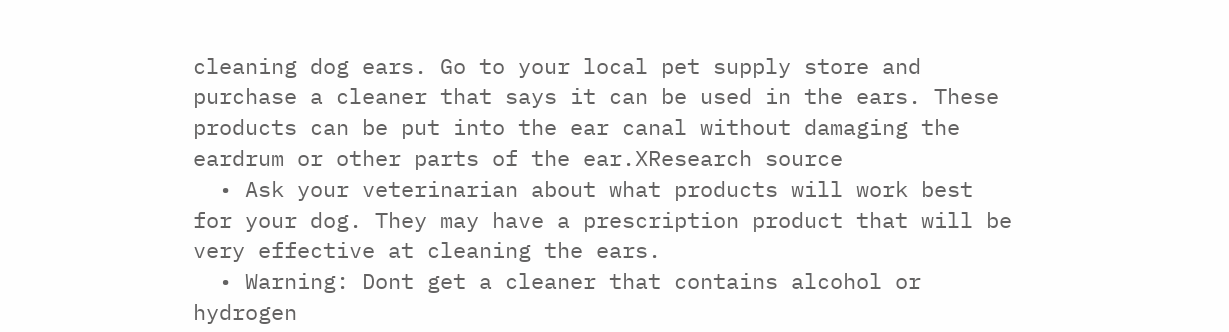cleaning dog ears. Go to your local pet supply store and purchase a cleaner that says it can be used in the ears. These products can be put into the ear canal without damaging the eardrum or other parts of the ear.XResearch source
  • Ask your veterinarian about what products will work best for your dog. They may have a prescription product that will be very effective at cleaning the ears.
  • Warning: Dont get a cleaner that contains alcohol or hydrogen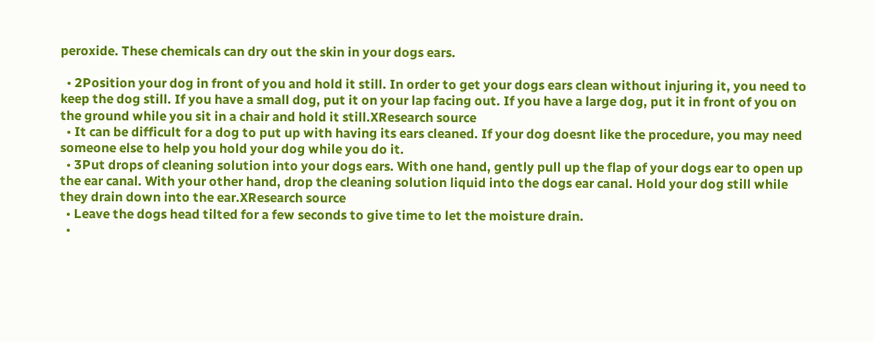peroxide. These chemicals can dry out the skin in your dogs ears.

  • 2Position your dog in front of you and hold it still. In order to get your dogs ears clean without injuring it, you need to keep the dog still. If you have a small dog, put it on your lap facing out. If you have a large dog, put it in front of you on the ground while you sit in a chair and hold it still.XResearch source
  • It can be difficult for a dog to put up with having its ears cleaned. If your dog doesnt like the procedure, you may need someone else to help you hold your dog while you do it.
  • 3Put drops of cleaning solution into your dogs ears. With one hand, gently pull up the flap of your dogs ear to open up the ear canal. With your other hand, drop the cleaning solution liquid into the dogs ear canal. Hold your dog still while they drain down into the ear.XResearch source
  • Leave the dogs head tilted for a few seconds to give time to let the moisture drain.
  •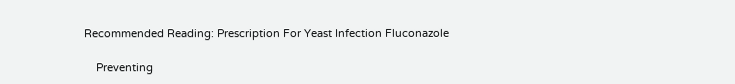Recommended Reading: Prescription For Yeast Infection Fluconazole

    Preventing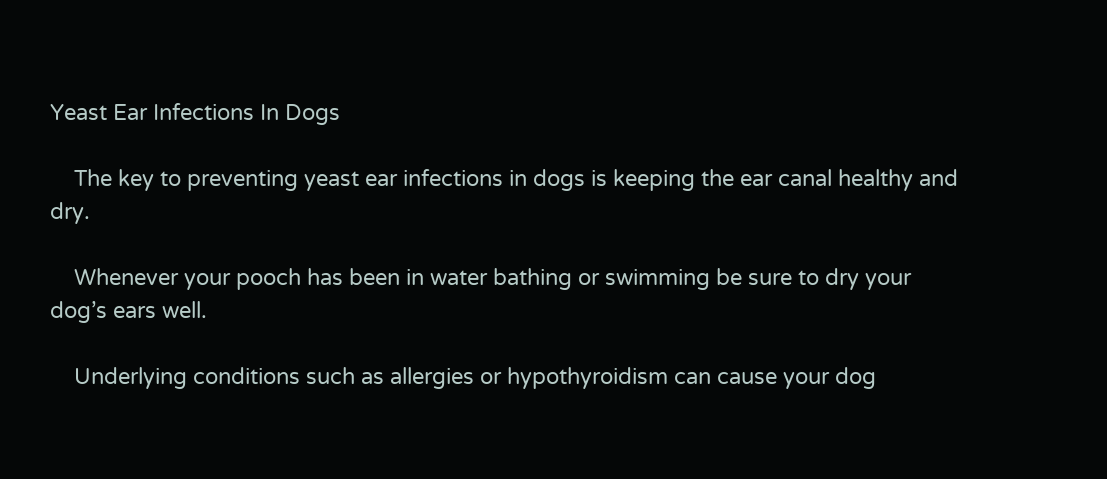Yeast Ear Infections In Dogs

    The key to preventing yeast ear infections in dogs is keeping the ear canal healthy and dry.

    Whenever your pooch has been in water bathing or swimming be sure to dry your dog’s ears well.

    Underlying conditions such as allergies or hypothyroidism can cause your dog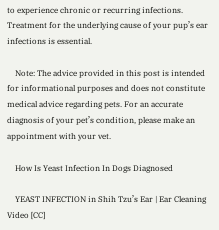to experience chronic or recurring infections. Treatment for the underlying cause of your pup’s ear infections is essential.

    Note: The advice provided in this post is intended for informational purposes and does not constitute medical advice regarding pets. For an accurate diagnosis of your pet’s condition, please make an appointment with your vet.

    How Is Yeast Infection In Dogs Diagnosed

    YEAST INFECTION in Shih Tzu’s Ear | Ear Cleaning Video [CC]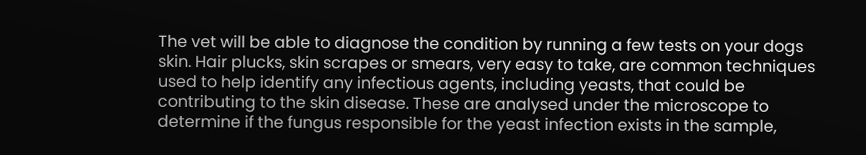The vet will be able to diagnose the condition by running a few tests on your dogs skin. Hair plucks, skin scrapes or smears, very easy to take, are common techniques used to help identify any infectious agents, including yeasts, that could be contributing to the skin disease. These are analysed under the microscope to determine if the fungus responsible for the yeast infection exists in the sample,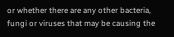or whether there are any other bacteria, fungi or viruses that may be causing the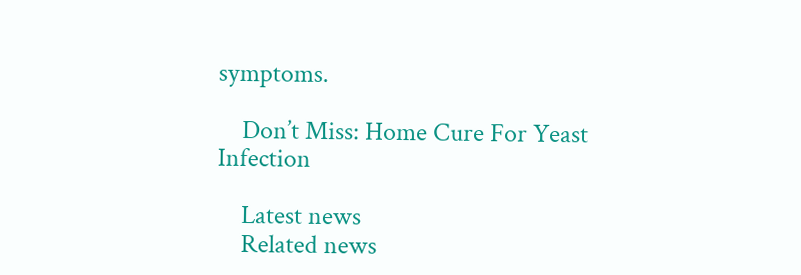symptoms.

    Don’t Miss: Home Cure For Yeast Infection

    Latest news
    Related news